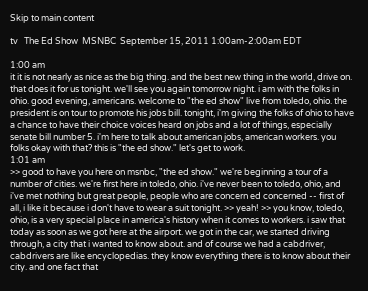Skip to main content

tv   The Ed Show  MSNBC  September 15, 2011 1:00am-2:00am EDT

1:00 am
it it is not nearly as nice as the big thing. and the best new thing in the world, drive on. that does it for us tonight. we'll see you again tomorrow night. i am with the folks in ohio. good evening, americans. welcome to "the ed show" live from toledo, ohio. the president is on tour to promote his jobs bill. tonight, i'm giving the folks of ohio to have a chance to have their choice voices heard on jobs and a lot of things, especially senate bill number 5. i'm here to talk about american jobs, american workers. you folks okay with that? this is "the ed show." let's get to work.
1:01 am
>> good to have you here on msnbc, "the ed show." we're beginning a tour of a number of cities. we're first here in toledo, ohio. i've never been to toledo, ohio, and i've met nothing but great people, people who are concern ed concerned -- first of all, i like it because i don't have to wear a suit tonight. >> yeah! >> you know, toledo, ohio, is a very special place in america's history when it comes to workers. i saw that today as soon as we got here at the airport. we got in the car, we started driving through, a city that i wanted to know about. and of course we had a cabdriver, cabdrivers are like encyclopedias. they know everything there is to know about their city. and one fact that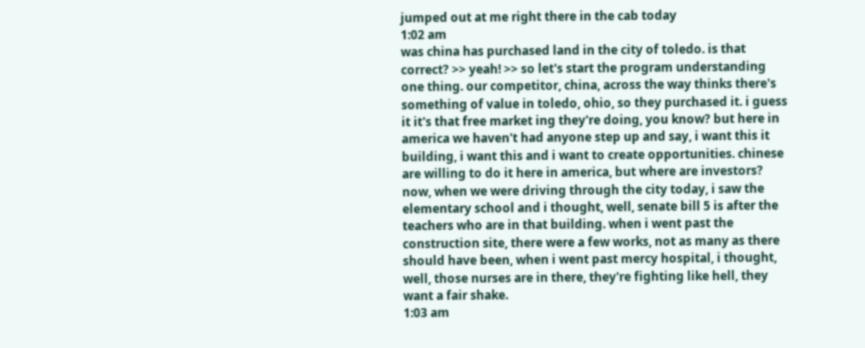jumped out at me right there in the cab today
1:02 am
was china has purchased land in the city of toledo. is that correct? >> yeah! >> so let's start the program understanding one thing. our competitor, china, across the way thinks there's something of value in toledo, ohio, so they purchased it. i guess it it's that free market ing they're doing, you know? but here in america we haven't had anyone step up and say, i want this it building, i want this and i want to create opportunities. chinese are willing to do it here in america, but where are investors? now, when we were driving through the city today, i saw the elementary school and i thought, well, senate bill 5 is after the teachers who are in that building. when i went past the construction site, there were a few works, not as many as there should have been, when i went past mercy hospital, i thought, well, those nurses are in there, they're fighting like hell, they want a fair shake.
1:03 am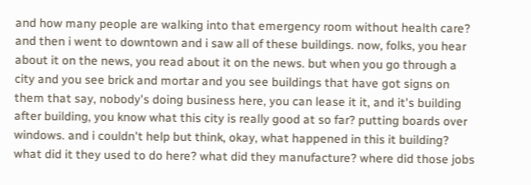and how many people are walking into that emergency room without health care? and then i went to downtown and i saw all of these buildings. now, folks, you hear about it on the news, you read about it on the news. but when you go through a city and you see brick and mortar and you see buildings that have got signs on them that say, nobody's doing business here, you can lease it it, and it's building after building, you know what this city is really good at so far? putting boards over windows. and i couldn't help but think, okay, what happened in this it building? what did it they used to do here? what did they manufacture? where did those jobs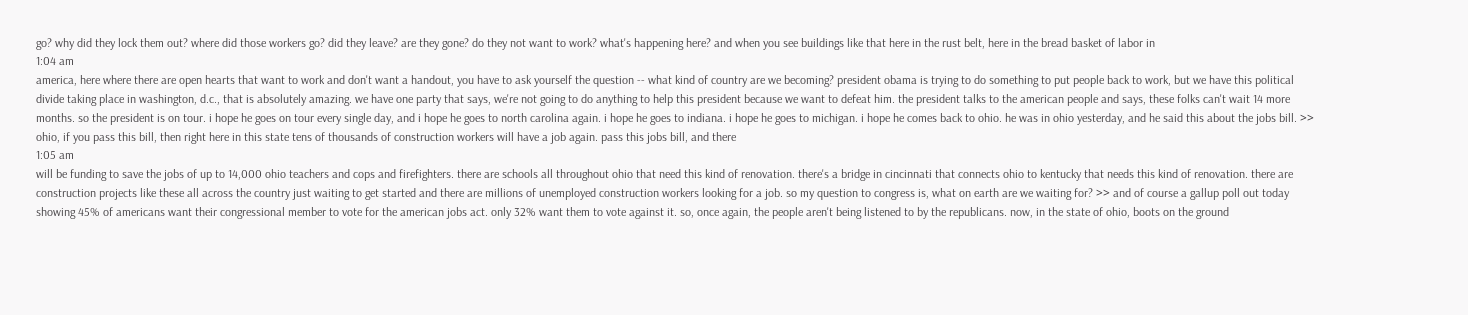go? why did they lock them out? where did those workers go? did they leave? are they gone? do they not want to work? what's happening here? and when you see buildings like that here in the rust belt, here in the bread basket of labor in
1:04 am
america, here where there are open hearts that want to work and don't want a handout, you have to ask yourself the question -- what kind of country are we becoming? president obama is trying to do something to put people back to work, but we have this political divide taking place in washington, d.c., that is absolutely amazing. we have one party that says, we're not going to do anything to help this president because we want to defeat him. the president talks to the american people and says, these folks can't wait 14 more months. so the president is on tour. i hope he goes on tour every single day, and i hope he goes to north carolina again. i hope he goes to indiana. i hope he goes to michigan. i hope he comes back to ohio. he was in ohio yesterday, and he said this about the jobs bill. >> ohio, if you pass this bill, then right here in this state tens of thousands of construction workers will have a job again. pass this jobs bill, and there
1:05 am
will be funding to save the jobs of up to 14,000 ohio teachers and cops and firefighters. there are schools all throughout ohio that need this kind of renovation. there's a bridge in cincinnati that connects ohio to kentucky that needs this kind of renovation. there are construction projects like these all across the country just waiting to get started and there are millions of unemployed construction workers looking for a job. so my question to congress is, what on earth are we waiting for? >> and of course a gallup poll out today showing 45% of americans want their congressional member to vote for the american jobs act. only 32% want them to vote against it. so, once again, the people aren't being listened to by the republicans. now, in the state of ohio, boots on the ground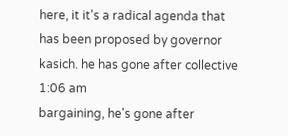here, it it's a radical agenda that has been proposed by governor kasich. he has gone after collective
1:06 am
bargaining, he's gone after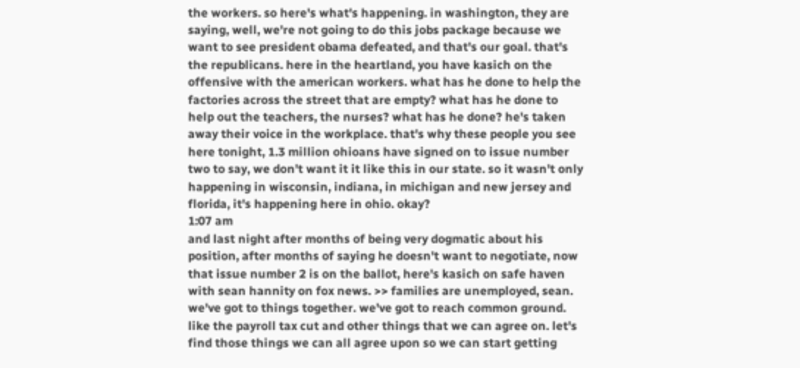the workers. so here's what's happening. in washington, they are saying, well, we're not going to do this jobs package because we want to see president obama defeated, and that's our goal. that's the republicans. here in the heartland, you have kasich on the offensive with the american workers. what has he done to help the factories across the street that are empty? what has he done to help out the teachers, the nurses? what has he done? he's taken away their voice in the workplace. that's why these people you see here tonight, 1.3 million ohioans have signed on to issue number two to say, we don't want it it like this in our state. so it wasn't only happening in wisconsin, indiana, in michigan and new jersey and florida, it's happening here in ohio. okay?
1:07 am
and last night after months of being very dogmatic about his position, after months of saying he doesn't want to negotiate, now that issue number 2 is on the ballot, here's kasich on safe haven with sean hannity on fox news. >> families are unemployed, sean. we've got to things together. we've got to reach common ground. like the payroll tax cut and other things that we can agree on. let's find those things we can all agree upon so we can start getting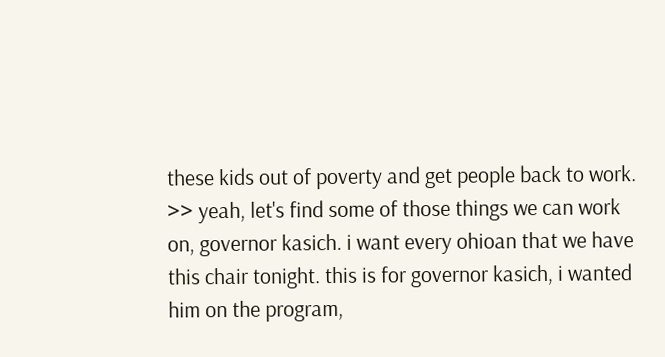these kids out of poverty and get people back to work. >> yeah, let's find some of those things we can work on, governor kasich. i want every ohioan that we have this chair tonight. this is for governor kasich, i wanted him on the program,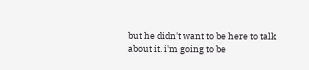but he didn't want to be here to talk about it. i'm going to be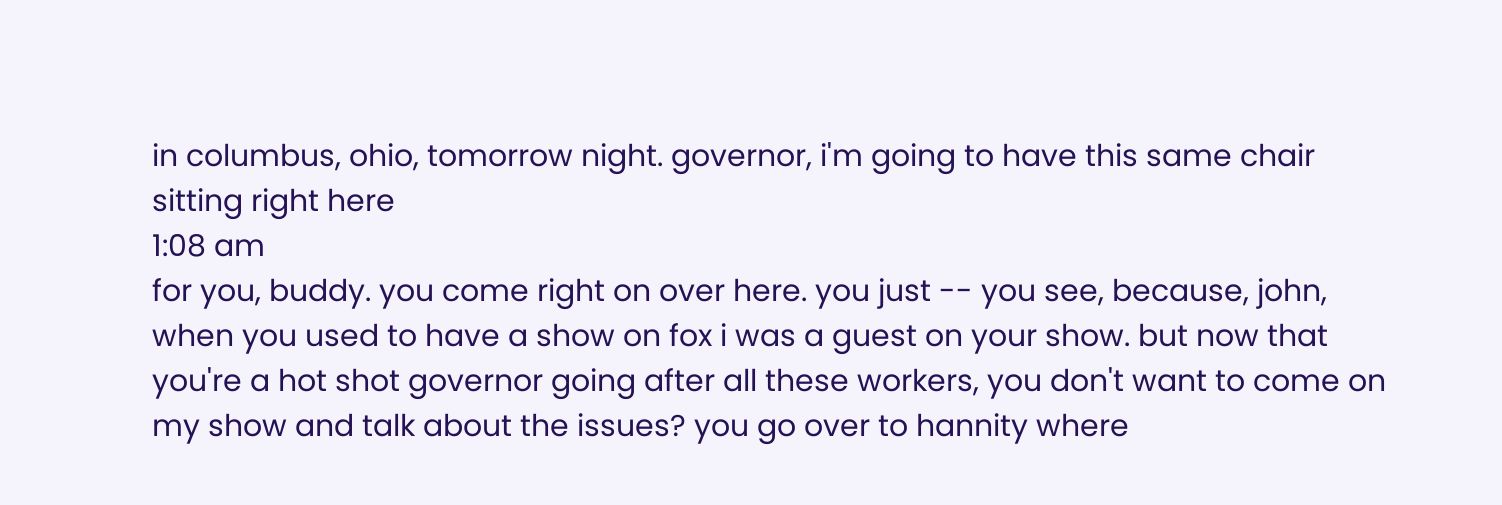in columbus, ohio, tomorrow night. governor, i'm going to have this same chair sitting right here
1:08 am
for you, buddy. you come right on over here. you just -- you see, because, john, when you used to have a show on fox i was a guest on your show. but now that you're a hot shot governor going after all these workers, you don't want to come on my show and talk about the issues? you go over to hannity where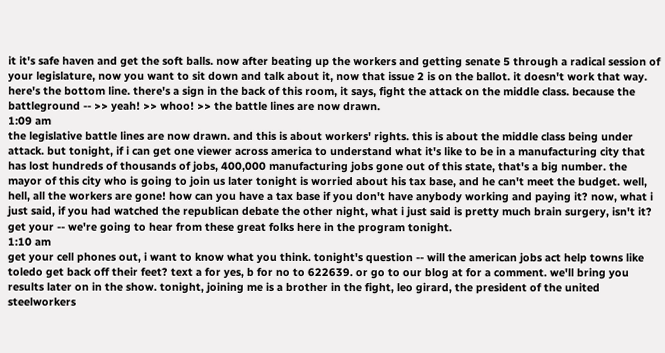it it's safe haven and get the soft balls. now after beating up the workers and getting senate 5 through a radical session of your legislature, now you want to sit down and talk about it, now that issue 2 is on the ballot. it doesn't work that way. here's the bottom line. there's a sign in the back of this room, it says, fight the attack on the middle class. because the battleground -- >> yeah! >> whoo! >> the battle lines are now drawn.
1:09 am
the legislative battle lines are now drawn. and this is about workers' rights. this is about the middle class being under attack. but tonight, if i can get one viewer across america to understand what it's like to be in a manufacturing city that has lost hundreds of thousands of jobs, 400,000 manufacturing jobs gone out of this state, that's a big number. the mayor of this city who is going to join us later tonight is worried about his tax base, and he can't meet the budget. well, hell, all the workers are gone! how can you have a tax base if you don't have anybody working and paying it? now, what i just said, if you had watched the republican debate the other night, what i just said is pretty much brain surgery, isn't it? get your -- we're going to hear from these great folks here in the program tonight.
1:10 am
get your cell phones out, i want to know what you think. tonight's question -- will the american jobs act help towns like toledo get back off their feet? text a for yes, b for no to 622639. or go to our blog at for a comment. we'll bring you results later on in the show. tonight, joining me is a brother in the fight, leo girard, the president of the united steelworkers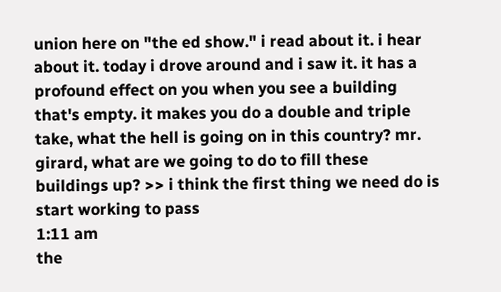union here on "the ed show." i read about it. i hear about it. today i drove around and i saw it. it has a profound effect on you when you see a building that's empty. it makes you do a double and triple take, what the hell is going on in this country? mr. girard, what are we going to do to fill these buildings up? >> i think the first thing we need do is start working to pass
1:11 am
the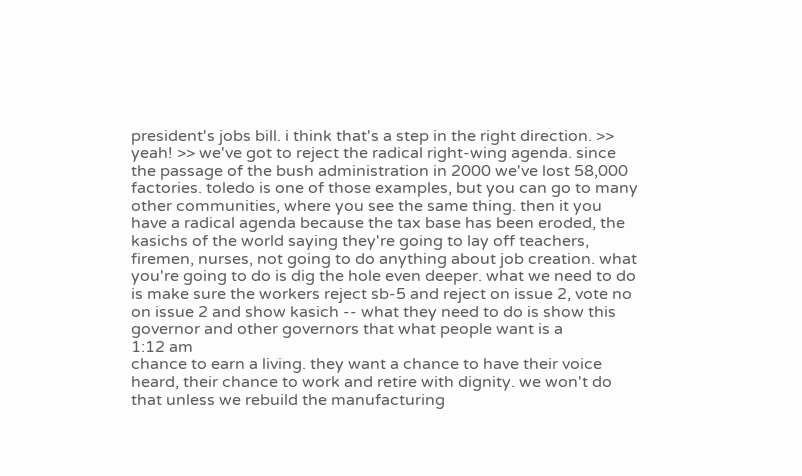president's jobs bill. i think that's a step in the right direction. >> yeah! >> we've got to reject the radical right-wing agenda. since the passage of the bush administration in 2000 we've lost 58,000 factories. toledo is one of those examples, but you can go to many other communities, where you see the same thing. then it you have a radical agenda because the tax base has been eroded, the kasichs of the world saying they're going to lay off teachers, firemen, nurses, not going to do anything about job creation. what you're going to do is dig the hole even deeper. what we need to do is make sure the workers reject sb-5 and reject on issue 2, vote no on issue 2 and show kasich -- what they need to do is show this governor and other governors that what people want is a
1:12 am
chance to earn a living. they want a chance to have their voice heard, their chance to work and retire with dignity. we won't do that unless we rebuild the manufacturing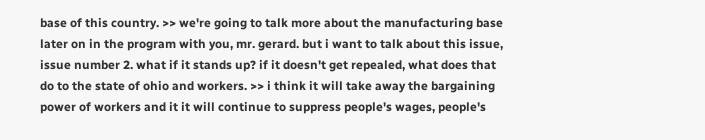base of this country. >> we're going to talk more about the manufacturing base later on in the program with you, mr. gerard. but i want to talk about this issue, issue number 2. what if it stands up? if it doesn't get repealed, what does that do to the state of ohio and workers. >> i think it will take away the bargaining power of workers and it it will continue to suppress people's wages, people's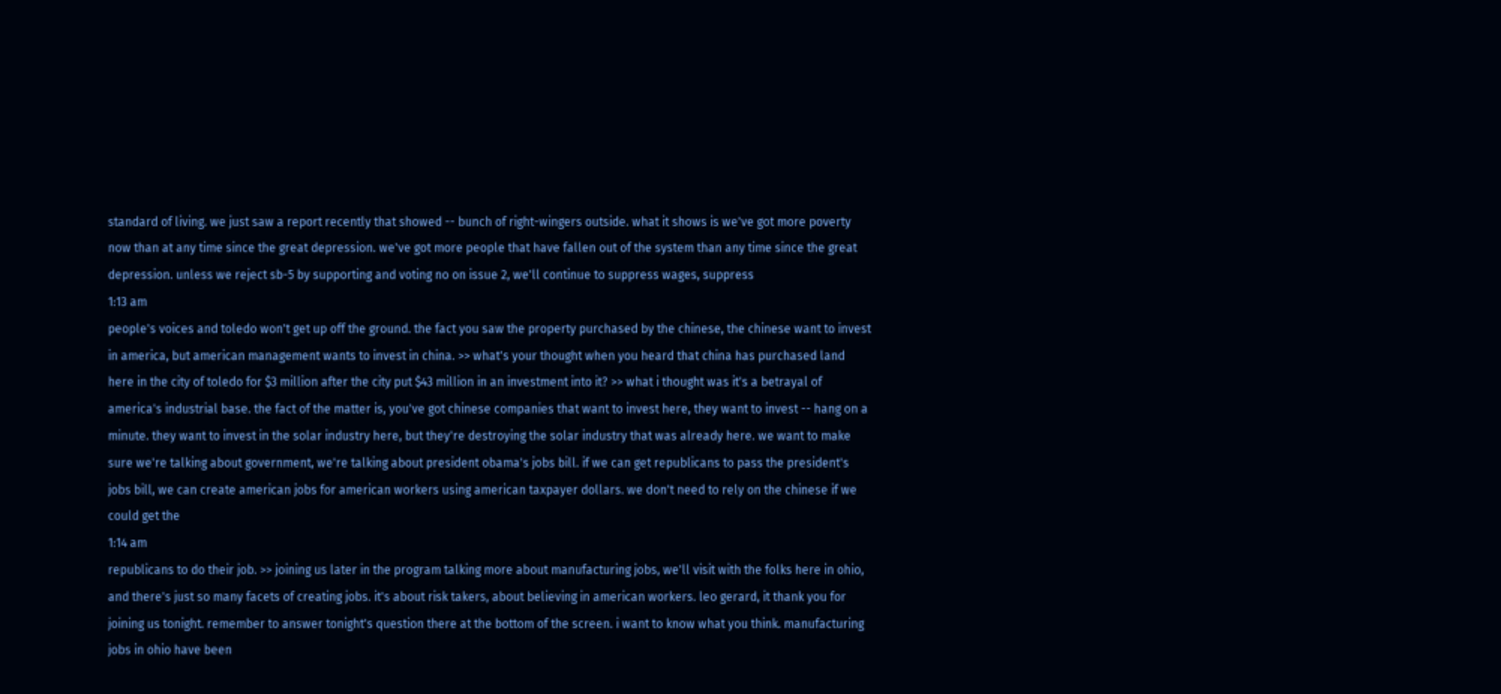standard of living. we just saw a report recently that showed -- bunch of right-wingers outside. what it shows is we've got more poverty now than at any time since the great depression. we've got more people that have fallen out of the system than any time since the great depression. unless we reject sb-5 by supporting and voting no on issue 2, we'll continue to suppress wages, suppress
1:13 am
people's voices and toledo won't get up off the ground. the fact you saw the property purchased by the chinese, the chinese want to invest in america, but american management wants to invest in china. >> what's your thought when you heard that china has purchased land here in the city of toledo for $3 million after the city put $43 million in an investment into it? >> what i thought was it's a betrayal of america's industrial base. the fact of the matter is, you've got chinese companies that want to invest here, they want to invest -- hang on a minute. they want to invest in the solar industry here, but they're destroying the solar industry that was already here. we want to make sure we're talking about government, we're talking about president obama's jobs bill. if we can get republicans to pass the president's jobs bill, we can create american jobs for american workers using american taxpayer dollars. we don't need to rely on the chinese if we could get the
1:14 am
republicans to do their job. >> joining us later in the program talking more about manufacturing jobs, we'll visit with the folks here in ohio, and there's just so many facets of creating jobs. it's about risk takers, about believing in american workers. leo gerard, it thank you for joining us tonight. remember to answer tonight's question there at the bottom of the screen. i want to know what you think. manufacturing jobs in ohio have been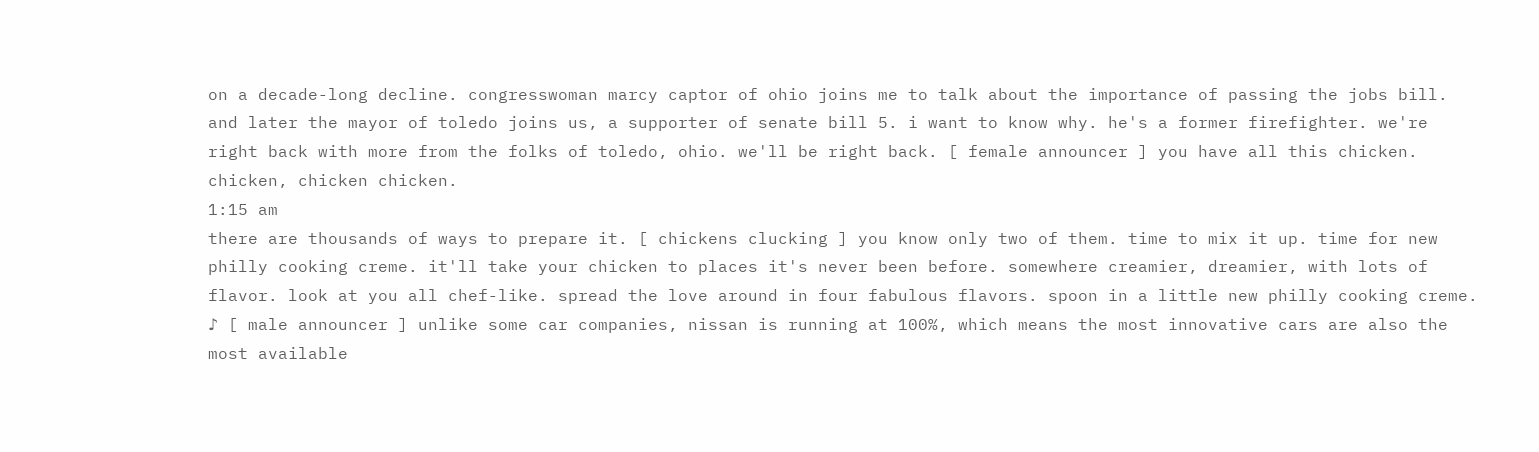on a decade-long decline. congresswoman marcy captor of ohio joins me to talk about the importance of passing the jobs bill. and later the mayor of toledo joins us, a supporter of senate bill 5. i want to know why. he's a former firefighter. we're right back with more from the folks of toledo, ohio. we'll be right back. [ female announcer ] you have all this chicken. chicken, chicken chicken.
1:15 am
there are thousands of ways to prepare it. [ chickens clucking ] you know only two of them. time to mix it up. time for new philly cooking creme. it'll take your chicken to places it's never been before. somewhere creamier, dreamier, with lots of flavor. look at you all chef-like. spread the love around in four fabulous flavors. spoon in a little new philly cooking creme. ♪ [ male announcer ] unlike some car companies, nissan is running at 100%, which means the most innovative cars are also the most available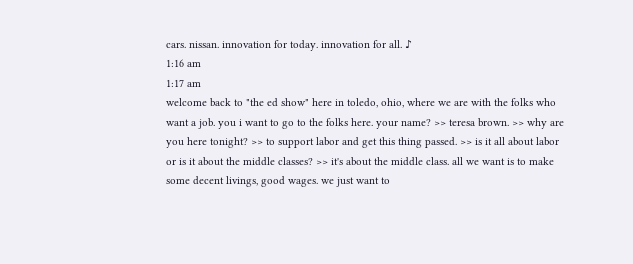cars. nissan. innovation for today. innovation for all. ♪
1:16 am
1:17 am
welcome back to "the ed show" here in toledo, ohio, where we are with the folks who want a job. you i want to go to the folks here. your name? >> teresa brown. >> why are you here tonight? >> to support labor and get this thing passed. >> is it all about labor or is it about the middle classes? >> it's about the middle class. all we want is to make some decent livings, good wages. we just want to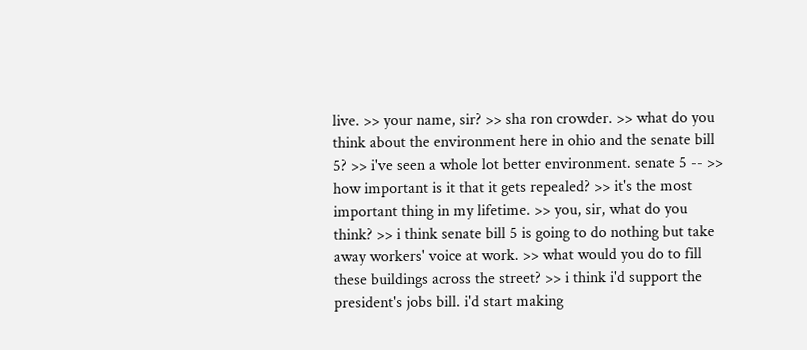live. >> your name, sir? >> sha ron crowder. >> what do you think about the environment here in ohio and the senate bill 5? >> i've seen a whole lot better environment. senate 5 -- >> how important is it that it gets repealed? >> it's the most important thing in my lifetime. >> you, sir, what do you think? >> i think senate bill 5 is going to do nothing but take away workers' voice at work. >> what would you do to fill these buildings across the street? >> i think i'd support the president's jobs bill. i'd start making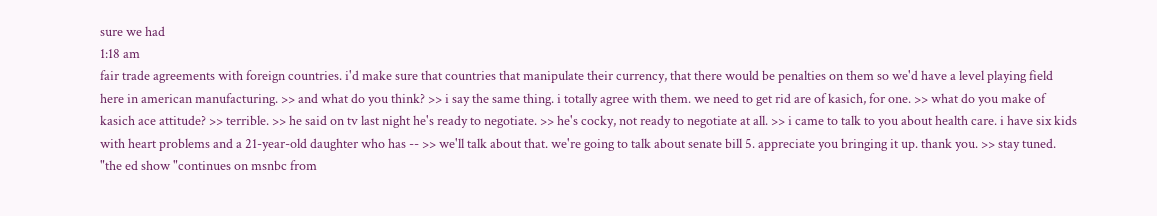sure we had
1:18 am
fair trade agreements with foreign countries. i'd make sure that countries that manipulate their currency, that there would be penalties on them so we'd have a level playing field here in american manufacturing. >> and what do you think? >> i say the same thing. i totally agree with them. we need to get rid are of kasich, for one. >> what do you make of kasich ace attitude? >> terrible. >> he said on tv last night he's ready to negotiate. >> he's cocky, not ready to negotiate at all. >> i came to talk to you about health care. i have six kids with heart problems and a 21-year-old daughter who has -- >> we'll talk about that. we're going to talk about senate bill 5. appreciate you bringing it up. thank you. >> stay tuned. "the ed show "continues on msnbc from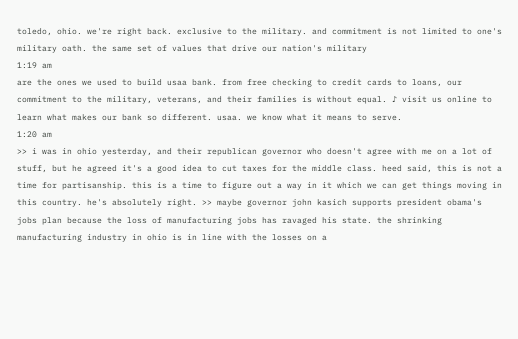toledo, ohio. we're right back. exclusive to the military. and commitment is not limited to one's military oath. the same set of values that drive our nation's military
1:19 am
are the ones we used to build usaa bank. from free checking to credit cards to loans, our commitment to the military, veterans, and their families is without equal. ♪ visit us online to learn what makes our bank so different. usaa. we know what it means to serve.
1:20 am
>> i was in ohio yesterday, and their republican governor who doesn't agree with me on a lot of stuff, but he agreed it's a good idea to cut taxes for the middle class. heed said, this is not a time for partisanship. this is a time to figure out a way in it which we can get things moving in this country. he's absolutely right. >> maybe governor john kasich supports president obama's jobs plan because the loss of manufacturing jobs has ravaged his state. the shrinking manufacturing industry in ohio is in line with the losses on a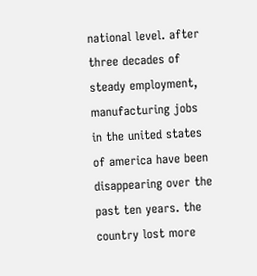national level. after three decades of steady employment, manufacturing jobs in the united states of america have been disappearing over the past ten years. the country lost more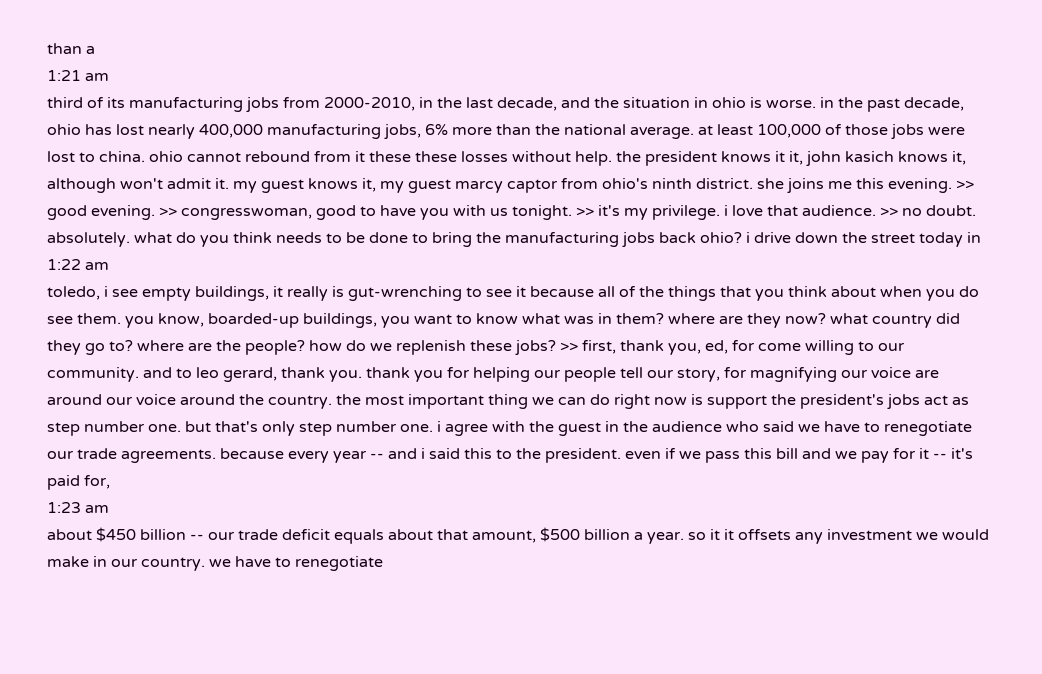than a
1:21 am
third of its manufacturing jobs from 2000-2010, in the last decade, and the situation in ohio is worse. in the past decade, ohio has lost nearly 400,000 manufacturing jobs, 6% more than the national average. at least 100,000 of those jobs were lost to china. ohio cannot rebound from it these these losses without help. the president knows it it, john kasich knows it, although won't admit it. my guest knows it, my guest marcy captor from ohio's ninth district. she joins me this evening. >> good evening. >> congresswoman, good to have you with us tonight. >> it's my privilege. i love that audience. >> no doubt. absolutely. what do you think needs to be done to bring the manufacturing jobs back ohio? i drive down the street today in
1:22 am
toledo, i see empty buildings, it really is gut-wrenching to see it because all of the things that you think about when you do see them. you know, boarded-up buildings, you want to know what was in them? where are they now? what country did they go to? where are the people? how do we replenish these jobs? >> first, thank you, ed, for come willing to our community. and to leo gerard, thank you. thank you for helping our people tell our story, for magnifying our voice are around our voice around the country. the most important thing we can do right now is support the president's jobs act as step number one. but that's only step number one. i agree with the guest in the audience who said we have to renegotiate our trade agreements. because every year -- and i said this to the president. even if we pass this bill and we pay for it -- it's paid for,
1:23 am
about $450 billion -- our trade deficit equals about that amount, $500 billion a year. so it it offsets any investment we would make in our country. we have to renegotiate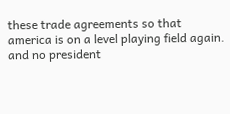these trade agreements so that america is on a level playing field again. and no president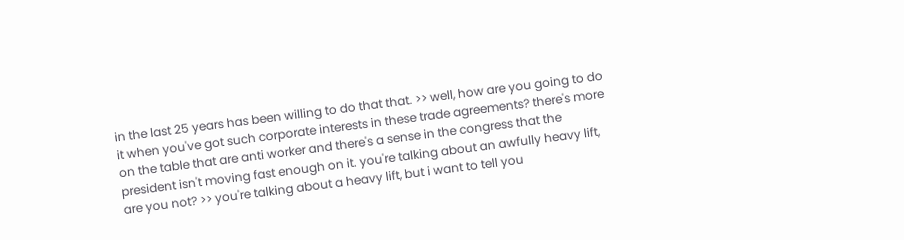in the last 25 years has been willing to do that that. >> well, how are you going to do it when you've got such corporate interests in these trade agreements? there's more on the table that are anti worker and there's a sense in the congress that the president isn't moving fast enough on it. you're talking about an awfully heavy lift, are you not? >> you're talking about a heavy lift, but i want to tell you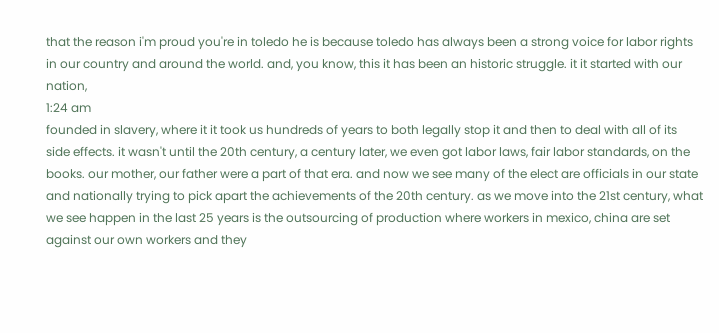that the reason i'm proud you're in toledo he is because toledo has always been a strong voice for labor rights in our country and around the world. and, you know, this it has been an historic struggle. it it started with our nation,
1:24 am
founded in slavery, where it it took us hundreds of years to both legally stop it and then to deal with all of its side effects. it wasn't until the 20th century, a century later, we even got labor laws, fair labor standards, on the books. our mother, our father were a part of that era. and now we see many of the elect are officials in our state and nationally trying to pick apart the achievements of the 20th century. as we move into the 21st century, what we see happen in the last 25 years is the outsourcing of production where workers in mexico, china are set against our own workers and they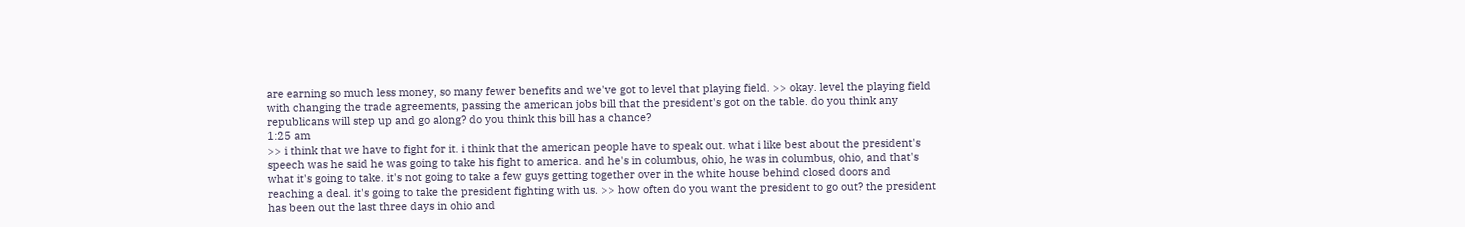are earning so much less money, so many fewer benefits and we've got to level that playing field. >> okay. level the playing field with changing the trade agreements, passing the american jobs bill that the president's got on the table. do you think any republicans will step up and go along? do you think this bill has a chance?
1:25 am
>> i think that we have to fight for it. i think that the american people have to speak out. what i like best about the president's speech was he said he was going to take his fight to america. and he's in columbus, ohio, he was in columbus, ohio, and that's what it's going to take. it's not going to take a few guys getting together over in the white house behind closed doors and reaching a deal. it's going to take the president fighting with us. >> how often do you want the president to go out? the president has been out the last three days in ohio and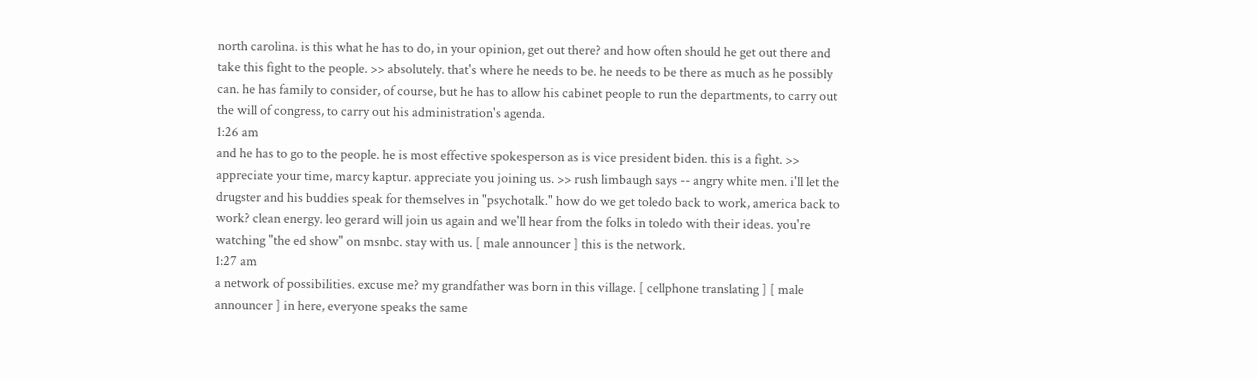north carolina. is this what he has to do, in your opinion, get out there? and how often should he get out there and take this fight to the people. >> absolutely. that's where he needs to be. he needs to be there as much as he possibly can. he has family to consider, of course, but he has to allow his cabinet people to run the departments, to carry out the will of congress, to carry out his administration's agenda.
1:26 am
and he has to go to the people. he is most effective spokesperson as is vice president biden. this is a fight. >> appreciate your time, marcy kaptur. appreciate you joining us. >> rush limbaugh says -- angry white men. i'll let the drugster and his buddies speak for themselves in "psychotalk." how do we get toledo back to work, america back to work? clean energy. leo gerard will join us again and we'll hear from the folks in toledo with their ideas. you're watching "the ed show" on msnbc. stay with us. [ male announcer ] this is the network.
1:27 am
a network of possibilities. excuse me? my grandfather was born in this village. [ cellphone translating ] [ male announcer ] in here, everyone speaks the same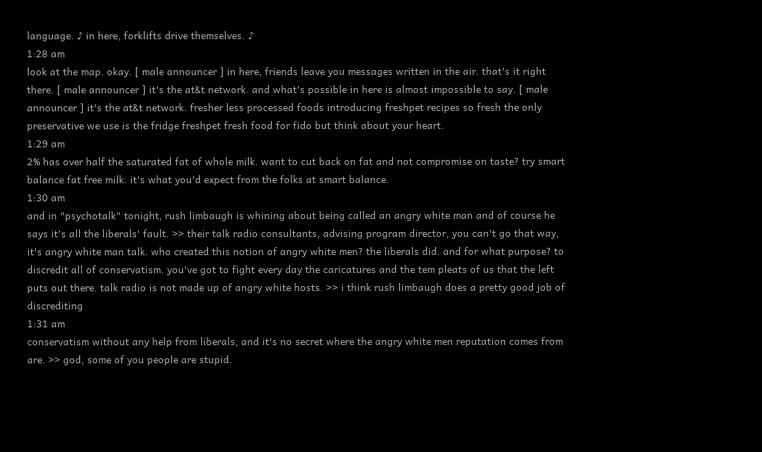language. ♪ in here, forklifts drive themselves. ♪
1:28 am
look at the map. okay. [ male announcer ] in here, friends leave you messages written in the air. that's it right there. [ male announcer ] it's the at&t network. and what's possible in here is almost impossible to say. [ male announcer ] it's the at&t network. fresher less processed foods introducing freshpet recipes so fresh the only preservative we use is the fridge freshpet fresh food for fido but think about your heart.
1:29 am
2% has over half the saturated fat of whole milk. want to cut back on fat and not compromise on taste? try smart balance fat free milk. it's what you'd expect from the folks at smart balance.
1:30 am
and in "psychotalk" tonight, rush limbaugh is whining about being called an angry white man and of course he says it's all the liberals' fault. >> their talk radio consultants, advising program director, you can't go that way, it's angry white man talk. who created this notion of angry white men? the liberals did. and for what purpose? to discredit all of conservatism. you've got to fight every day the caricatures and the tem pleats of us that the left puts out there. talk radio is not made up of angry white hosts. >> i think rush limbaugh does a pretty good job of discrediting
1:31 am
conservatism without any help from liberals, and it's no secret where the angry white men reputation comes from are. >> god, some of you people are stupid.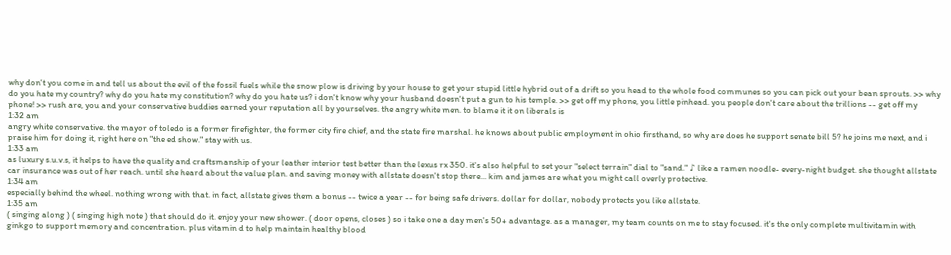why don't you come in and tell us about the evil of the fossil fuels while the snow plow is driving by your house to get your stupid little hybrid out of a drift so you head to the whole food communes so you can pick out your bean sprouts. >> why do you hate my country? why do you hate my constitution? why do you hate us? i don't know why your husband doesn't put a gun to his temple. >> get off my phone, you little pinhead. you people don't care about the trillions -- get off my phone! >> rush are, you and your conservative buddies earned your reputation all by yourselves. the angry white men. to blame it it on liberals is
1:32 am
angry white conservative. the mayor of toledo is a former firefighter, the former city fire chief, and the state fire marshal. he knows about public employment in ohio firsthand, so why are does he support senate bill 5? he joins me next, and i praise him for doing it, right here on "the ed show." stay with us.
1:33 am
as luxury s.u.v.s, it helps to have the quality and craftsmanship of your leather interior test better than the lexus rx 350. it's also helpful to set your "select terrain" dial to "sand." ♪ like a ramen noodle- every-night budget. she thought allstate car insurance was out of her reach. until she heard about the value plan. and saving money with allstate doesn't stop there... kim and james are what you might call overly protective.
1:34 am
especially behind the wheel. nothing wrong with that. in fact, allstate gives them a bonus -- twice a year -- for being safe drivers. dollar for dollar, nobody protects you like allstate.
1:35 am
( singing along ) ( singing high note ) that should do it. enjoy your new shower. ( door opens, closes ) so i take one a day men's 50+ advantage. as a manager, my team counts on me to stay focused. it's the only complete multivitamin with ginkgo to support memory and concentration. plus vitamin d to help maintain healthy blood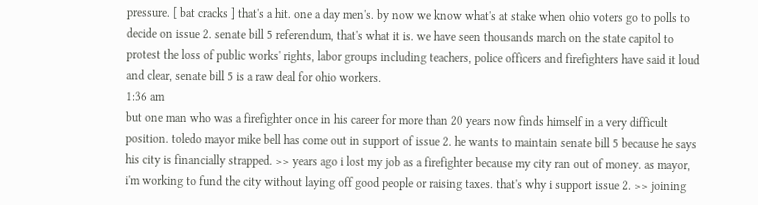pressure. [ bat cracks ] that's a hit. one a day men's. by now we know what's at stake when ohio voters go to polls to decide on issue 2. senate bill 5 referendum, that's what it is. we have seen thousands march on the state capitol to protest the loss of public works' rights, labor groups including teachers, police officers and firefighters have said it loud and clear, senate bill 5 is a raw deal for ohio workers.
1:36 am
but one man who was a firefighter once in his career for more than 20 years now finds himself in a very difficult position. toledo mayor mike bell has come out in support of issue 2. he wants to maintain senate bill 5 because he says his city is financially strapped. >> years ago i lost my job as a firefighter because my city ran out of money. as mayor, i'm working to fund the city without laying off good people or raising taxes. that's why i support issue 2. >> joining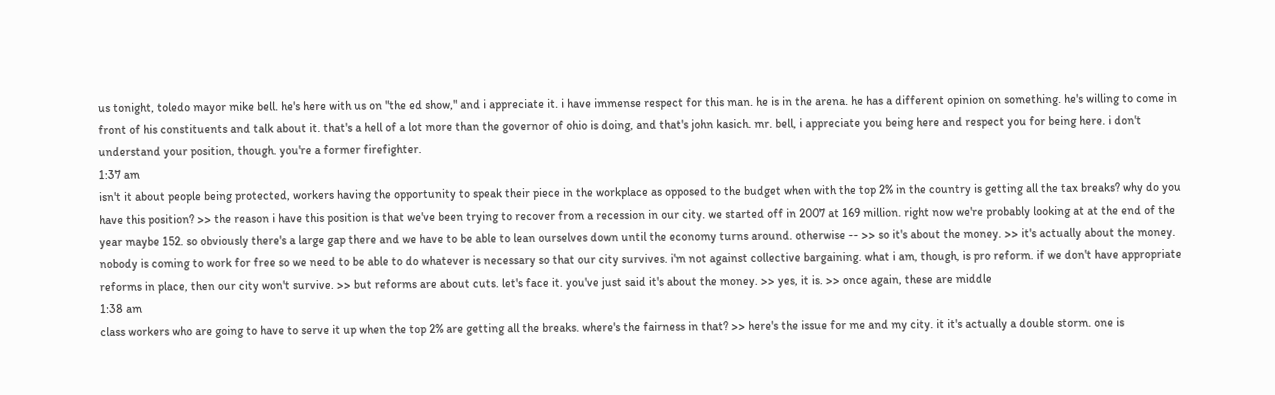us tonight, toledo mayor mike bell. he's here with us on "the ed show," and i appreciate it. i have immense respect for this man. he is in the arena. he has a different opinion on something. he's willing to come in front of his constituents and talk about it. that's a hell of a lot more than the governor of ohio is doing, and that's john kasich. mr. bell, i appreciate you being here and respect you for being here. i don't understand your position, though. you're a former firefighter.
1:37 am
isn't it about people being protected, workers having the opportunity to speak their piece in the workplace as opposed to the budget when with the top 2% in the country is getting all the tax breaks? why do you have this position? >> the reason i have this position is that we've been trying to recover from a recession in our city. we started off in 2007 at 169 million. right now we're probably looking at at the end of the year maybe 152. so obviously there's a large gap there and we have to be able to lean ourselves down until the economy turns around. otherwise -- >> so it's about the money. >> it's actually about the money. nobody is coming to work for free so we need to be able to do whatever is necessary so that our city survives. i'm not against collective bargaining. what i am, though, is pro reform. if we don't have appropriate reforms in place, then our city won't survive. >> but reforms are about cuts. let's face it. you've just said it's about the money. >> yes, it is. >> once again, these are middle
1:38 am
class workers who are going to have to serve it up when the top 2% are getting all the breaks. where's the fairness in that? >> here's the issue for me and my city. it it's actually a double storm. one is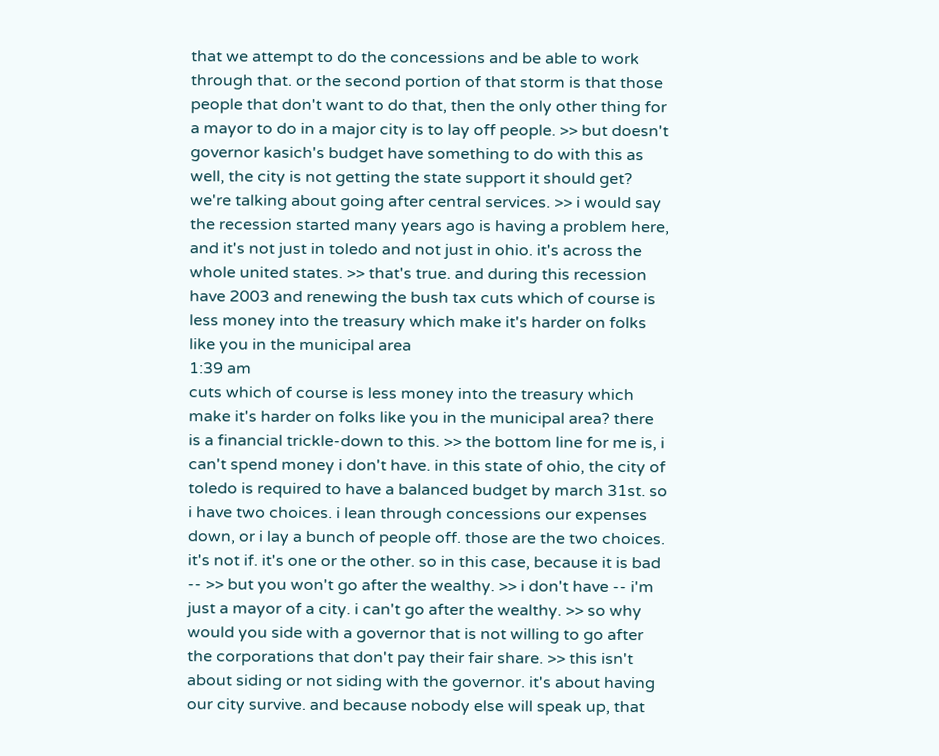that we attempt to do the concessions and be able to work through that. or the second portion of that storm is that those people that don't want to do that, then the only other thing for a mayor to do in a major city is to lay off people. >> but doesn't governor kasich's budget have something to do with this as well, the city is not getting the state support it should get? we're talking about going after central services. >> i would say the recession started many years ago is having a problem here, and it's not just in toledo and not just in ohio. it's across the whole united states. >> that's true. and during this recession have 2003 and renewing the bush tax cuts which of course is less money into the treasury which make it's harder on folks like you in the municipal area
1:39 am
cuts which of course is less money into the treasury which make it's harder on folks like you in the municipal area? there is a financial trickle-down to this. >> the bottom line for me is, i can't spend money i don't have. in this state of ohio, the city of toledo is required to have a balanced budget by march 31st. so i have two choices. i lean through concessions our expenses down, or i lay a bunch of people off. those are the two choices. it's not if. it's one or the other. so in this case, because it is bad -- >> but you won't go after the wealthy. >> i don't have -- i'm just a mayor of a city. i can't go after the wealthy. >> so why would you side with a governor that is not willing to go after the corporations that don't pay their fair share. >> this isn't about siding or not siding with the governor. it's about having our city survive. and because nobody else will speak up, that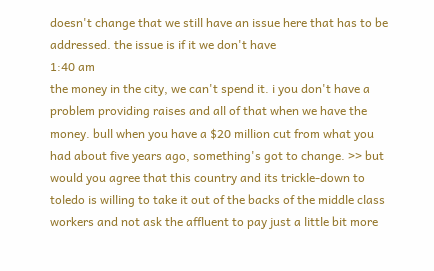doesn't change that we still have an issue here that has to be addressed. the issue is if it we don't have
1:40 am
the money in the city, we can't spend it. i you don't have a problem providing raises and all of that when we have the money. bull when you have a $20 million cut from what you had about five years ago, something's got to change. >> but would you agree that this country and its trickle-down to toledo is willing to take it out of the backs of the middle class workers and not ask the affluent to pay just a little bit more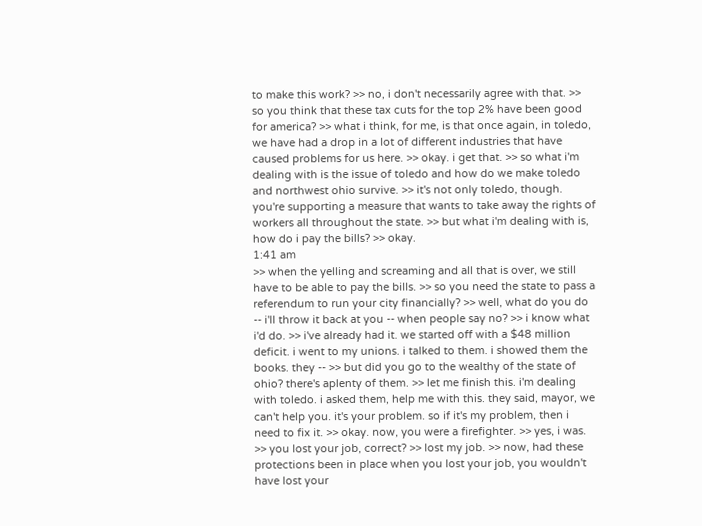to make this work? >> no, i don't necessarily agree with that. >> so you think that these tax cuts for the top 2% have been good for america? >> what i think, for me, is that once again, in toledo, we have had a drop in a lot of different industries that have caused problems for us here. >> okay. i get that. >> so what i'm dealing with is the issue of toledo and how do we make toledo and northwest ohio survive. >> it's not only toledo, though. you're supporting a measure that wants to take away the rights of workers all throughout the state. >> but what i'm dealing with is, how do i pay the bills? >> okay.
1:41 am
>> when the yelling and screaming and all that is over, we still have to be able to pay the bills. >> so you need the state to pass a referendum to run your city financially? >> well, what do you do -- i'll throw it back at you -- when people say no? >> i know what i'd do. >> i've already had it. we started off with a $48 million deficit. i went to my unions. i talked to them. i showed them the books. they -- >> but did you go to the wealthy of the state of ohio? there's aplenty of them. >> let me finish this. i'm dealing with toledo. i asked them, help me with this. they said, mayor, we can't help you. it's your problem. so if it's my problem, then i need to fix it. >> okay. now, you were a firefighter. >> yes, i was. >> you lost your job, correct? >> lost my job. >> now, had these protections been in place when you lost your job, you wouldn't have lost your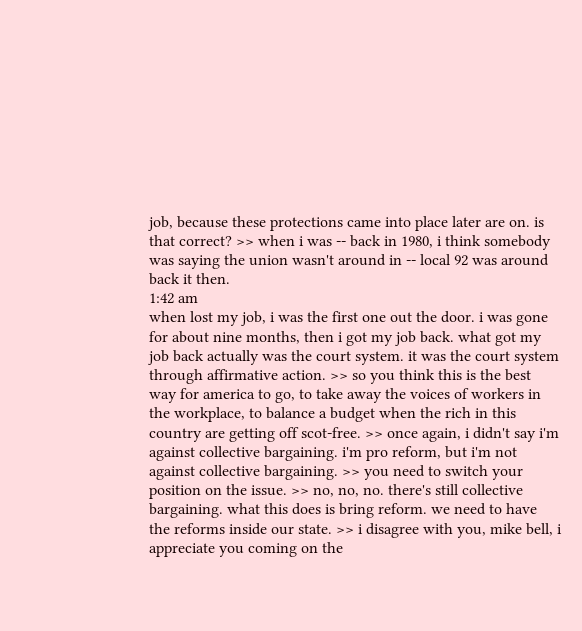job, because these protections came into place later are on. is that correct? >> when i was -- back in 1980, i think somebody was saying the union wasn't around in -- local 92 was around back it then.
1:42 am
when lost my job, i was the first one out the door. i was gone for about nine months, then i got my job back. what got my job back actually was the court system. it was the court system through affirmative action. >> so you think this is the best way for america to go, to take away the voices of workers in the workplace, to balance a budget when the rich in this country are getting off scot-free. >> once again, i didn't say i'm against collective bargaining. i'm pro reform, but i'm not against collective bargaining. >> you need to switch your position on the issue. >> no, no, no. there's still collective bargaining. what this does is bring reform. we need to have the reforms inside our state. >> i disagree with you, mike bell, i appreciate you coming on the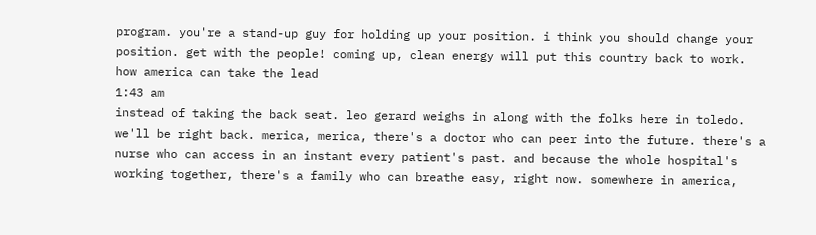program. you're a stand-up guy for holding up your position. i think you should change your position. get with the people! coming up, clean energy will put this country back to work. how america can take the lead
1:43 am
instead of taking the back seat. leo gerard weighs in along with the folks here in toledo. we'll be right back. merica, merica, there's a doctor who can peer into the future. there's a nurse who can access in an instant every patient's past. and because the whole hospital's working together, there's a family who can breathe easy, right now. somewhere in america,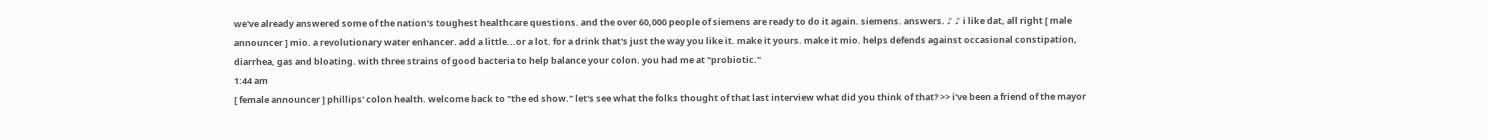we've already answered some of the nation's toughest healthcare questions. and the over 60,000 people of siemens are ready to do it again. siemens. answers. ♪ ♪ i like dat, all right [ male announcer ] mio. a revolutionary water enhancer. add a little...or a lot. for a drink that's just the way you like it. make it yours. make it mio. helps defends against occasional constipation, diarrhea, gas and bloating. with three strains of good bacteria to help balance your colon. you had me at "probiotic."
1:44 am
[ female announcer ] phillips' colon health. welcome back to "the ed show." let's see what the folks thought of that last interview what did you think of that? >> i've been a friend of the mayor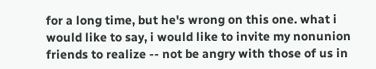for a long time, but he's wrong on this one. what i would like to say, i would like to invite my nonunion friends to realize -- not be angry with those of us in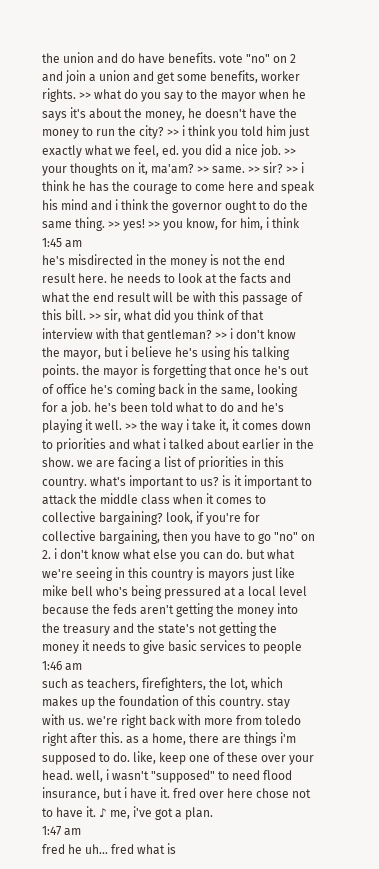the union and do have benefits. vote "no" on 2 and join a union and get some benefits, worker rights. >> what do you say to the mayor when he says it's about the money, he doesn't have the money to run the city? >> i think you told him just exactly what we feel, ed. you did a nice job. >> your thoughts on it, ma'am? >> same. >> sir? >> i think he has the courage to come here and speak his mind and i think the governor ought to do the same thing. >> yes! >> you know, for him, i think
1:45 am
he's misdirected in the money is not the end result here. he needs to look at the facts and what the end result will be with this passage of this bill. >> sir, what did you think of that interview with that gentleman? >> i don't know the mayor, but i believe he's using his talking points. the mayor is forgetting that once he's out of office he's coming back in the same, looking for a job. he's been told what to do and he's playing it well. >> the way i take it, it comes down to priorities and what i talked about earlier in the show. we are facing a list of priorities in this country. what's important to us? is it important to attack the middle class when it comes to collective bargaining? look, if you're for collective bargaining, then you have to go "no" on 2. i don't know what else you can do. but what we're seeing in this country is mayors just like mike bell who's being pressured at a local level because the feds aren't getting the money into the treasury and the state's not getting the money it needs to give basic services to people
1:46 am
such as teachers, firefighters, the lot, which makes up the foundation of this country. stay with us. we're right back with more from toledo right after this. as a home, there are things i'm supposed to do. like, keep one of these over your head. well, i wasn't "supposed" to need flood insurance, but i have it. fred over here chose not to have it. ♪ me, i've got a plan.
1:47 am
fred he uh... fred what is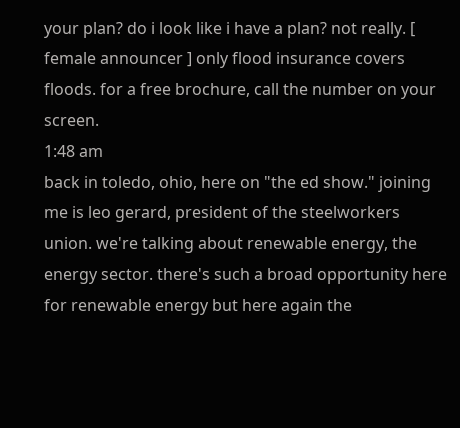your plan? do i look like i have a plan? not really. [ female announcer ] only flood insurance covers floods. for a free brochure, call the number on your screen.
1:48 am
back in toledo, ohio, here on "the ed show." joining me is leo gerard, president of the steelworkers union. we're talking about renewable energy, the energy sector. there's such a broad opportunity here for renewable energy but here again the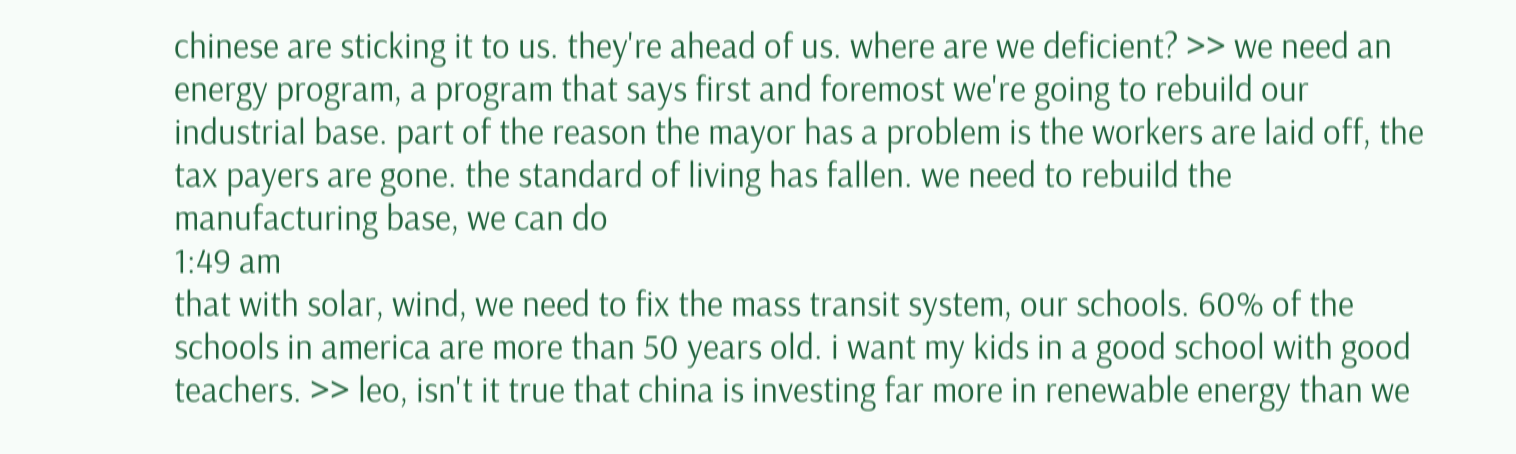chinese are sticking it to us. they're ahead of us. where are we deficient? >> we need an energy program, a program that says first and foremost we're going to rebuild our industrial base. part of the reason the mayor has a problem is the workers are laid off, the tax payers are gone. the standard of living has fallen. we need to rebuild the manufacturing base, we can do
1:49 am
that with solar, wind, we need to fix the mass transit system, our schools. 60% of the schools in america are more than 50 years old. i want my kids in a good school with good teachers. >> leo, isn't it true that china is investing far more in renewable energy than we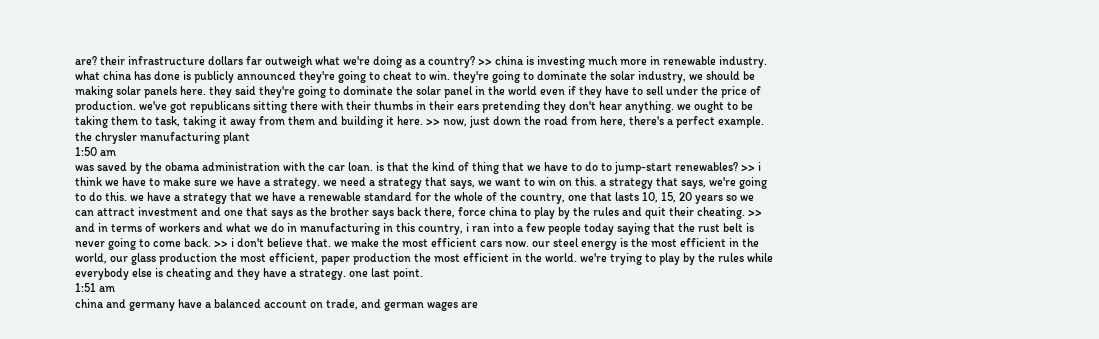are? their infrastructure dollars far outweigh what we're doing as a country? >> china is investing much more in renewable industry. what china has done is publicly announced they're going to cheat to win. they're going to dominate the solar industry, we should be making solar panels here. they said they're going to dominate the solar panel in the world even if they have to sell under the price of production. we've got republicans sitting there with their thumbs in their ears pretending they don't hear anything. we ought to be taking them to task, taking it away from them and building it here. >> now, just down the road from here, there's a perfect example. the chrysler manufacturing plant
1:50 am
was saved by the obama administration with the car loan. is that the kind of thing that we have to do to jump-start renewables? >> i think we have to make sure we have a strategy. we need a strategy that says, we want to win on this. a strategy that says, we're going to do this. we have a strategy that we have a renewable standard for the whole of the country, one that lasts 10, 15, 20 years so we can attract investment and one that says as the brother says back there, force china to play by the rules and quit their cheating. >> and in terms of workers and what we do in manufacturing in this country, i ran into a few people today saying that the rust belt is never going to come back. >> i don't believe that. we make the most efficient cars now. our steel energy is the most efficient in the world, our glass production the most efficient, paper production the most efficient in the world. we're trying to play by the rules while everybody else is cheating and they have a strategy. one last point.
1:51 am
china and germany have a balanced account on trade, and german wages are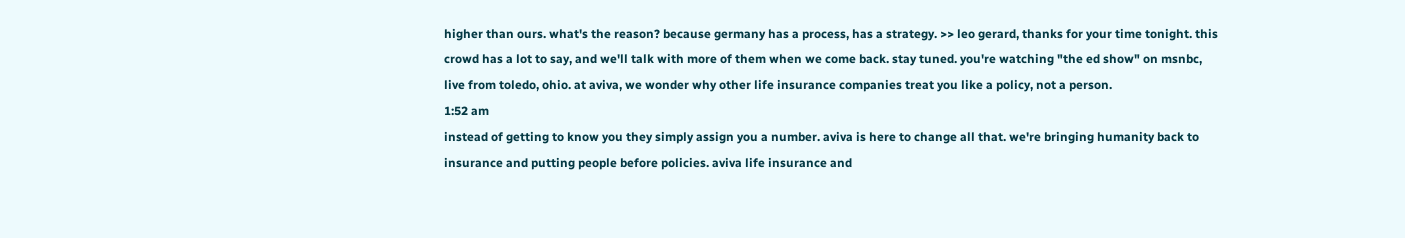higher than ours. what's the reason? because germany has a process, has a strategy. >> leo gerard, thanks for your time tonight. this crowd has a lot to say, and we'll talk with more of them when we come back. stay tuned. you're watching "the ed show" on msnbc, live from toledo, ohio. at aviva, we wonder why other life insurance companies treat you like a policy, not a person.
1:52 am
instead of getting to know you they simply assign you a number. aviva is here to change all that. we're bringing humanity back to insurance and putting people before policies. aviva life insurance and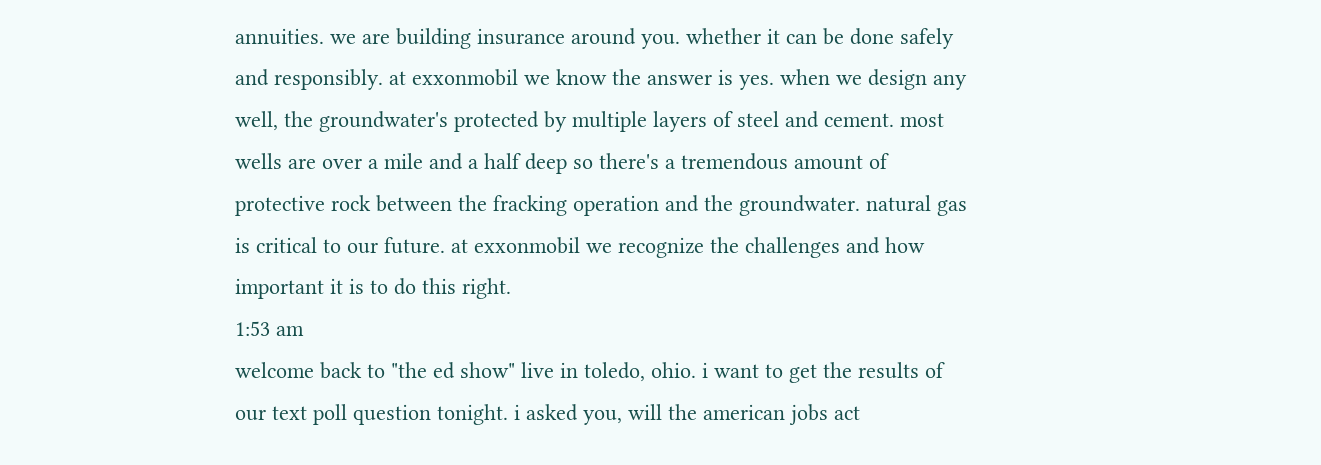annuities. we are building insurance around you. whether it can be done safely and responsibly. at exxonmobil we know the answer is yes. when we design any well, the groundwater's protected by multiple layers of steel and cement. most wells are over a mile and a half deep so there's a tremendous amount of protective rock between the fracking operation and the groundwater. natural gas is critical to our future. at exxonmobil we recognize the challenges and how important it is to do this right.
1:53 am
welcome back to "the ed show" live in toledo, ohio. i want to get the results of our text poll question tonight. i asked you, will the american jobs act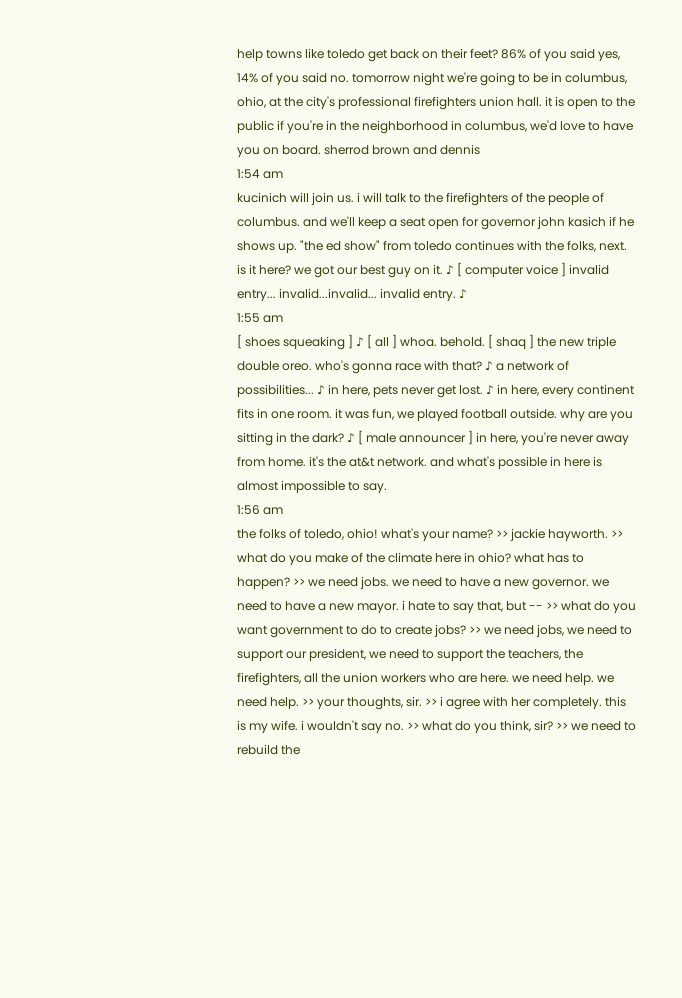help towns like toledo get back on their feet? 86% of you said yes, 14% of you said no. tomorrow night we're going to be in columbus, ohio, at the city's professional firefighters union hall. it is open to the public if you're in the neighborhood in columbus, we'd love to have you on board. sherrod brown and dennis
1:54 am
kucinich will join us. i will talk to the firefighters of the people of columbus. and we'll keep a seat open for governor john kasich if he shows up. "the ed show" from toledo continues with the folks, next. is it here? we got our best guy on it. ♪ [ computer voice ] invalid entry... invalid...invalid... invalid entry. ♪
1:55 am
[ shoes squeaking ] ♪ [ all ] whoa. behold. [ shaq ] the new triple double oreo. who's gonna race with that? ♪ a network of possibilities... ♪ in here, pets never get lost. ♪ in here, every continent fits in one room. it was fun, we played football outside. why are you sitting in the dark? ♪ [ male announcer ] in here, you're never away from home. it's the at&t network. and what's possible in here is almost impossible to say.
1:56 am
the folks of toledo, ohio! what's your name? >> jackie hayworth. >> what do you make of the climate here in ohio? what has to happen? >> we need jobs. we need to have a new governor. we need to have a new mayor. i hate to say that, but -- >> what do you want government to do to create jobs? >> we need jobs, we need to support our president, we need to support the teachers, the firefighters, all the union workers who are here. we need help. we need help. >> your thoughts, sir. >> i agree with her completely. this is my wife. i wouldn't say no. >> what do you think, sir? >> we need to rebuild the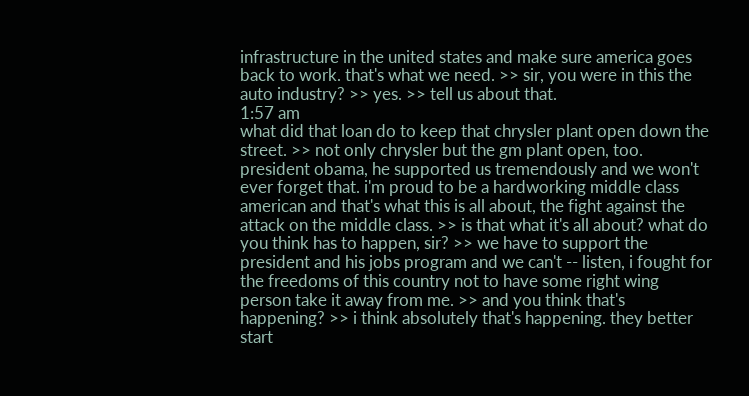infrastructure in the united states and make sure america goes back to work. that's what we need. >> sir, you were in this the auto industry? >> yes. >> tell us about that.
1:57 am
what did that loan do to keep that chrysler plant open down the street. >> not only chrysler but the gm plant open, too. president obama, he supported us tremendously and we won't ever forget that. i'm proud to be a hardworking middle class american and that's what this is all about, the fight against the attack on the middle class. >> is that what it's all about? what do you think has to happen, sir? >> we have to support the president and his jobs program and we can't -- listen, i fought for the freedoms of this country not to have some right wing person take it away from me. >> and you think that's happening? >> i think absolutely that's happening. they better start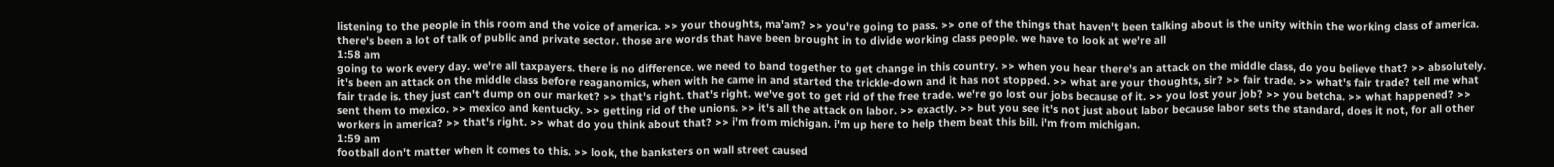listening to the people in this room and the voice of america. >> your thoughts, ma'am? >> you're going to pass. >> one of the things that haven't been talking about is the unity within the working class of america. there's been a lot of talk of public and private sector. those are words that have been brought in to divide working class people. we have to look at we're all
1:58 am
going to work every day. we're all taxpayers. there is no difference. we need to band together to get change in this country. >> when you hear there's an attack on the middle class, do you believe that? >> absolutely. it's been an attack on the middle class before reaganomics, when with he came in and started the trickle-down and it has not stopped. >> what are your thoughts, sir? >> fair trade. >> what's fair trade? tell me what fair trade is. they just can't dump on our market? >> that's right. that's right. we've got to get rid of the free trade. we're go lost our jobs because of it. >> you lost your job? >> you betcha. >> what happened? >> sent them to mexico. >> mexico and kentucky. >> getting rid of the unions. >> it's all the attack on labor. >> exactly. >> but you see it's not just about labor because labor sets the standard, does it not, for all other workers in america? >> that's right. >> what do you think about that? >> i'm from michigan. i'm up here to help them beat this bill. i'm from michigan.
1:59 am
football don't matter when it comes to this. >> look, the banksters on wall street caused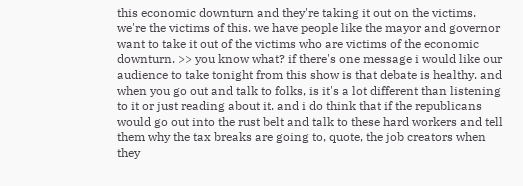this economic downturn and they're taking it out on the victims. we're the victims of this. we have people like the mayor and governor want to take it out of the victims who are victims of the economic downturn. >> you know what? if there's one message i would like our audience to take tonight from this show is that debate is healthy. and when you go out and talk to folks, is it's a lot different than listening to it or just reading about it. and i do think that if the republicans would go out into the rust belt and talk to these hard workers and tell them why the tax breaks are going to, quote, the job creators when they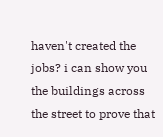haven't created the jobs? i can show you the buildings across the street to prove that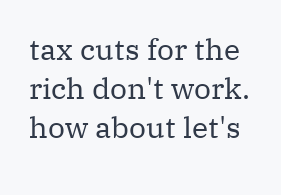tax cuts for the rich don't work. how about let's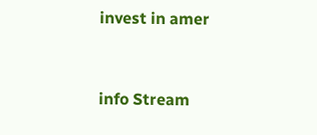invest in amer


info Stream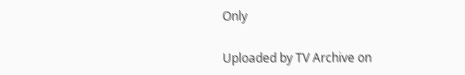Only

Uploaded by TV Archive on